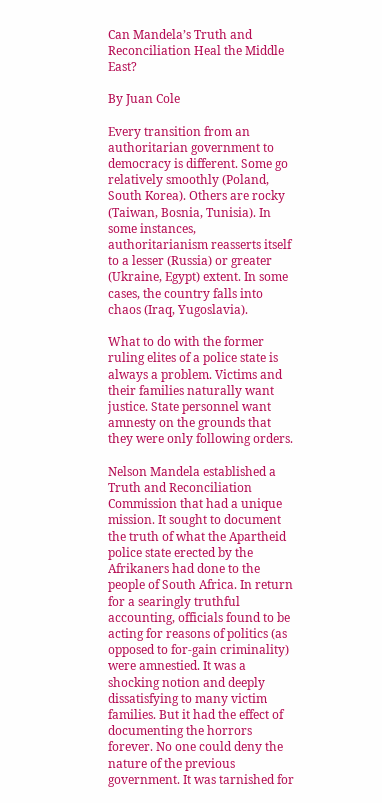Can Mandela’s Truth and Reconciliation Heal the Middle East?

By Juan Cole

Every transition from an authoritarian government to democracy is different. Some go relatively smoothly (Poland, South Korea). Others are rocky (Taiwan, Bosnia, Tunisia). In some instances, authoritarianism reasserts itself to a lesser (Russia) or greater (Ukraine, Egypt) extent. In some cases, the country falls into chaos (Iraq, Yugoslavia).

What to do with the former ruling elites of a police state is always a problem. Victims and their families naturally want justice. State personnel want amnesty on the grounds that they were only following orders.

Nelson Mandela established a Truth and Reconciliation Commission that had a unique mission. It sought to document the truth of what the Apartheid police state erected by the Afrikaners had done to the people of South Africa. In return for a searingly truthful accounting, officials found to be acting for reasons of politics (as opposed to for-gain criminality) were amnestied. It was a shocking notion and deeply dissatisfying to many victim families. But it had the effect of documenting the horrors forever. No one could deny the nature of the previous government. It was tarnished for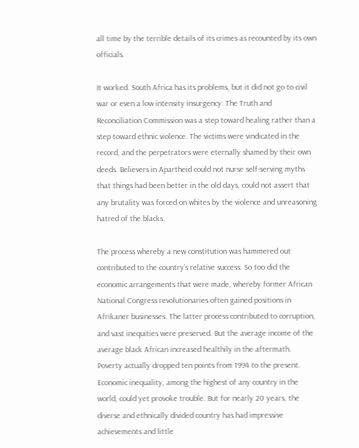all time by the terrible details of its crimes as recounted by its own officials.

It worked. South Africa has its problems, but it did not go to civil war or even a low intensity insurgency. The Truth and Reconciliation Commission was a step toward healing rather than a step toward ethnic violence. The victims were vindicated in the record, and the perpetrators were eternally shamed by their own deeds. Believers in Apartheid could not nurse self-serving myths that things had been better in the old days, could not assert that any brutality was forced on whites by the violence and unreasoning hatred of the blacks.

The process whereby a new constitution was hammered out contributed to the country’s relative success. So too did the economic arrangements that were made, whereby former African National Congress revolutionaries often gained positions in Afrikaner businesses. The latter process contributed to corruption, and vast inequities were preserved. But the average income of the average black African increased healthily in the aftermath. Poverty actually dropped ten points from 1994 to the present. Economic inequality, among the highest of any country in the world, could yet provoke trouble. But for nearly 20 years, the diverse and ethnically divided country has had impressive achievements and little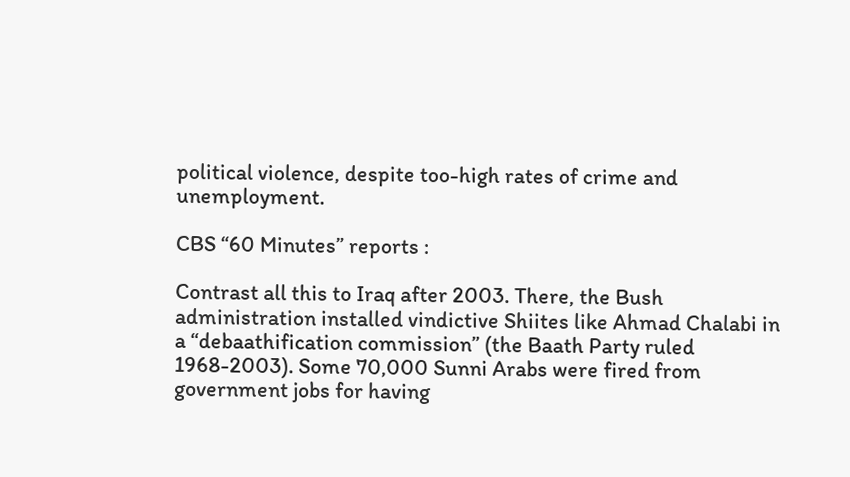political violence, despite too-high rates of crime and unemployment.

CBS “60 Minutes” reports :

Contrast all this to Iraq after 2003. There, the Bush administration installed vindictive Shiites like Ahmad Chalabi in a “debaathification commission” (the Baath Party ruled 1968-2003). Some 70,000 Sunni Arabs were fired from government jobs for having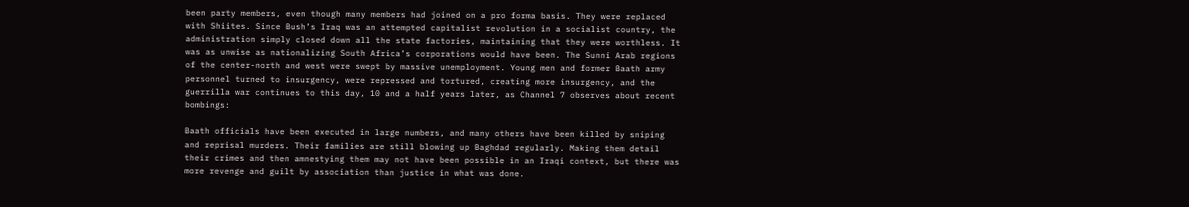been party members, even though many members had joined on a pro forma basis. They were replaced with Shiites. Since Bush’s Iraq was an attempted capitalist revolution in a socialist country, the administration simply closed down all the state factories, maintaining that they were worthless. It was as unwise as nationalizing South Africa’s corporations would have been. The Sunni Arab regions of the center-north and west were swept by massive unemployment. Young men and former Baath army personnel turned to insurgency, were repressed and tortured, creating more insurgency, and the guerrilla war continues to this day, 10 and a half years later, as Channel 7 observes about recent bombings:

Baath officials have been executed in large numbers, and many others have been killed by sniping and reprisal murders. Their families are still blowing up Baghdad regularly. Making them detail their crimes and then amnestying them may not have been possible in an Iraqi context, but there was more revenge and guilt by association than justice in what was done.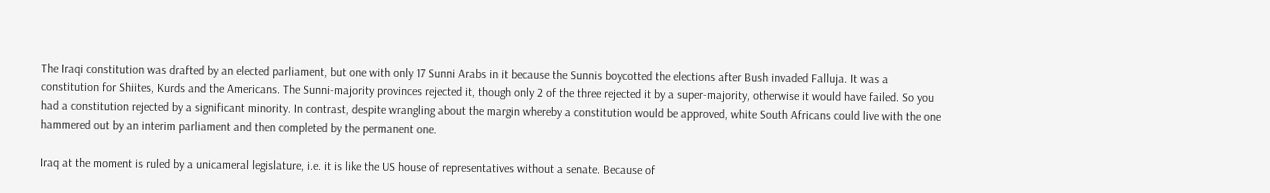The Iraqi constitution was drafted by an elected parliament, but one with only 17 Sunni Arabs in it because the Sunnis boycotted the elections after Bush invaded Falluja. It was a constitution for Shiites, Kurds and the Americans. The Sunni-majority provinces rejected it, though only 2 of the three rejected it by a super-majority, otherwise it would have failed. So you had a constitution rejected by a significant minority. In contrast, despite wrangling about the margin whereby a constitution would be approved, white South Africans could live with the one hammered out by an interim parliament and then completed by the permanent one.

Iraq at the moment is ruled by a unicameral legislature, i.e. it is like the US house of representatives without a senate. Because of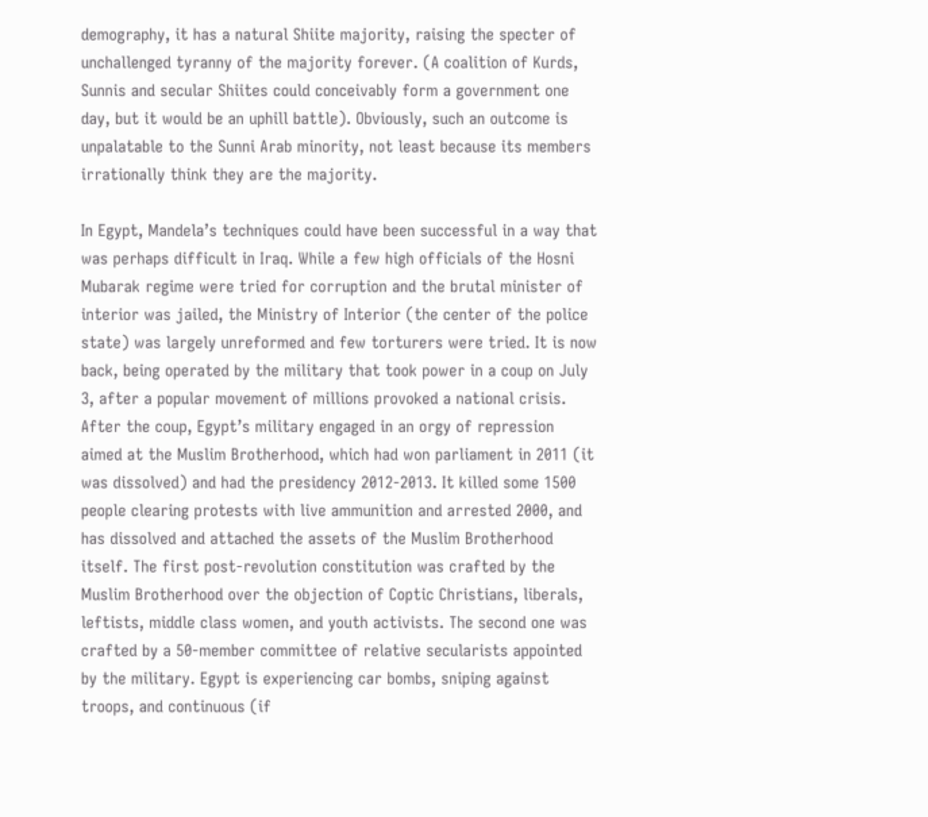demography, it has a natural Shiite majority, raising the specter of unchallenged tyranny of the majority forever. (A coalition of Kurds, Sunnis and secular Shiites could conceivably form a government one day, but it would be an uphill battle). Obviously, such an outcome is unpalatable to the Sunni Arab minority, not least because its members irrationally think they are the majority.

In Egypt, Mandela’s techniques could have been successful in a way that was perhaps difficult in Iraq. While a few high officials of the Hosni Mubarak regime were tried for corruption and the brutal minister of interior was jailed, the Ministry of Interior (the center of the police state) was largely unreformed and few torturers were tried. It is now back, being operated by the military that took power in a coup on July 3, after a popular movement of millions provoked a national crisis. After the coup, Egypt’s military engaged in an orgy of repression aimed at the Muslim Brotherhood, which had won parliament in 2011 (it was dissolved) and had the presidency 2012-2013. It killed some 1500 people clearing protests with live ammunition and arrested 2000, and has dissolved and attached the assets of the Muslim Brotherhood itself. The first post-revolution constitution was crafted by the Muslim Brotherhood over the objection of Coptic Christians, liberals, leftists, middle class women, and youth activists. The second one was crafted by a 50-member committee of relative secularists appointed by the military. Egypt is experiencing car bombs, sniping against troops, and continuous (if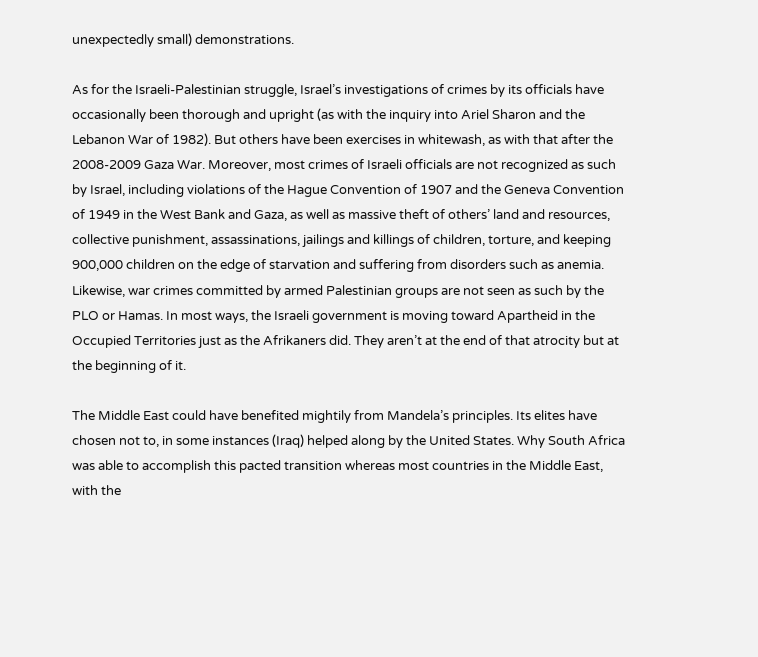unexpectedly small) demonstrations.

As for the Israeli-Palestinian struggle, Israel’s investigations of crimes by its officials have occasionally been thorough and upright (as with the inquiry into Ariel Sharon and the Lebanon War of 1982). But others have been exercises in whitewash, as with that after the 2008-2009 Gaza War. Moreover, most crimes of Israeli officials are not recognized as such by Israel, including violations of the Hague Convention of 1907 and the Geneva Convention of 1949 in the West Bank and Gaza, as well as massive theft of others’ land and resources, collective punishment, assassinations, jailings and killings of children, torture, and keeping 900,000 children on the edge of starvation and suffering from disorders such as anemia. Likewise, war crimes committed by armed Palestinian groups are not seen as such by the PLO or Hamas. In most ways, the Israeli government is moving toward Apartheid in the Occupied Territories just as the Afrikaners did. They aren’t at the end of that atrocity but at the beginning of it.

The Middle East could have benefited mightily from Mandela’s principles. Its elites have chosen not to, in some instances (Iraq) helped along by the United States. Why South Africa was able to accomplish this pacted transition whereas most countries in the Middle East, with the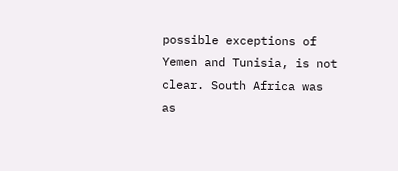possible exceptions of Yemen and Tunisia, is not clear. South Africa was as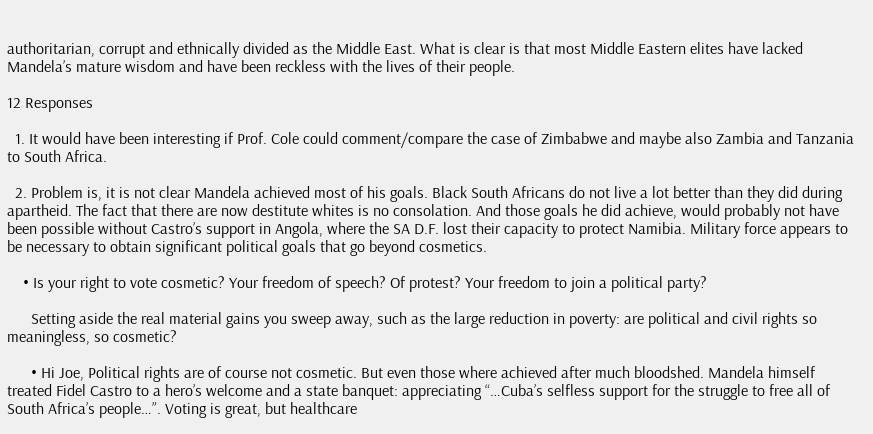authoritarian, corrupt and ethnically divided as the Middle East. What is clear is that most Middle Eastern elites have lacked Mandela’s mature wisdom and have been reckless with the lives of their people.

12 Responses

  1. It would have been interesting if Prof. Cole could comment/compare the case of Zimbabwe and maybe also Zambia and Tanzania to South Africa.

  2. Problem is, it is not clear Mandela achieved most of his goals. Black South Africans do not live a lot better than they did during apartheid. The fact that there are now destitute whites is no consolation. And those goals he did achieve, would probably not have been possible without Castro’s support in Angola, where the SA D.F. lost their capacity to protect Namibia. Military force appears to be necessary to obtain significant political goals that go beyond cosmetics.

    • Is your right to vote cosmetic? Your freedom of speech? Of protest? Your freedom to join a political party?

      Setting aside the real material gains you sweep away, such as the large reduction in poverty: are political and civil rights so meaningless, so cosmetic?

      • Hi Joe, Political rights are of course not cosmetic. But even those where achieved after much bloodshed. Mandela himself treated Fidel Castro to a hero’s welcome and a state banquet: appreciating “…Cuba’s selfless support for the struggle to free all of South Africa’s people…”. Voting is great, but healthcare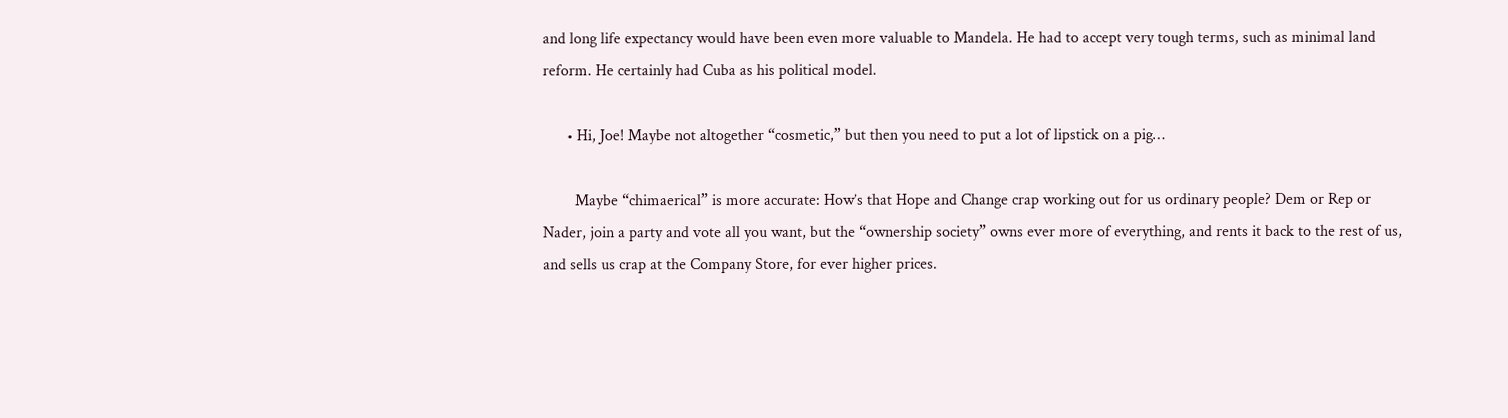and long life expectancy would have been even more valuable to Mandela. He had to accept very tough terms, such as minimal land reform. He certainly had Cuba as his political model.

      • Hi, Joe! Maybe not altogether “cosmetic,” but then you need to put a lot of lipstick on a pig…

        Maybe “chimaerical” is more accurate: How’s that Hope and Change crap working out for us ordinary people? Dem or Rep or Nader, join a party and vote all you want, but the “ownership society” owns ever more of everything, and rents it back to the rest of us, and sells us crap at the Company Store, for ever higher prices.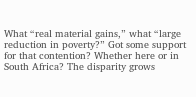What “real material gains,” what “large reduction in poverty?” Got some support for that contention? Whether here or in South Africa? The disparity grows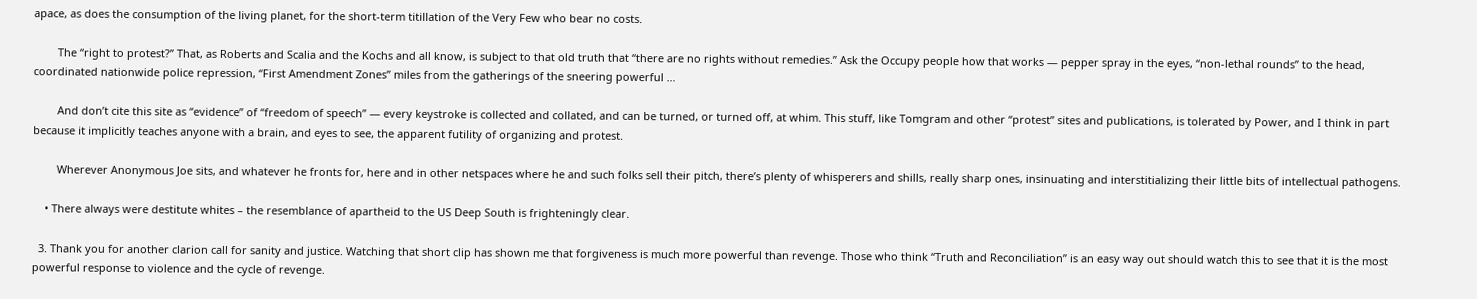apace, as does the consumption of the living planet, for the short-term titillation of the Very Few who bear no costs.

        The “right to protest?” That, as Roberts and Scalia and the Kochs and all know, is subject to that old truth that “there are no rights without remedies.” Ask the Occupy people how that works — pepper spray in the eyes, “non-lethal rounds” to the head, coordinated nationwide police repression, “First Amendment Zones” miles from the gatherings of the sneering powerful …

        And don’t cite this site as “evidence” of “freedom of speech” — every keystroke is collected and collated, and can be turned, or turned off, at whim. This stuff, like Tomgram and other “protest” sites and publications, is tolerated by Power, and I think in part because it implicitly teaches anyone with a brain, and eyes to see, the apparent futility of organizing and protest.

        Wherever Anonymous Joe sits, and whatever he fronts for, here and in other netspaces where he and such folks sell their pitch, there’s plenty of whisperers and shills, really sharp ones, insinuating and interstitializing their little bits of intellectual pathogens.

    • There always were destitute whites – the resemblance of apartheid to the US Deep South is frighteningly clear.

  3. Thank you for another clarion call for sanity and justice. Watching that short clip has shown me that forgiveness is much more powerful than revenge. Those who think “Truth and Reconciliation” is an easy way out should watch this to see that it is the most powerful response to violence and the cycle of revenge.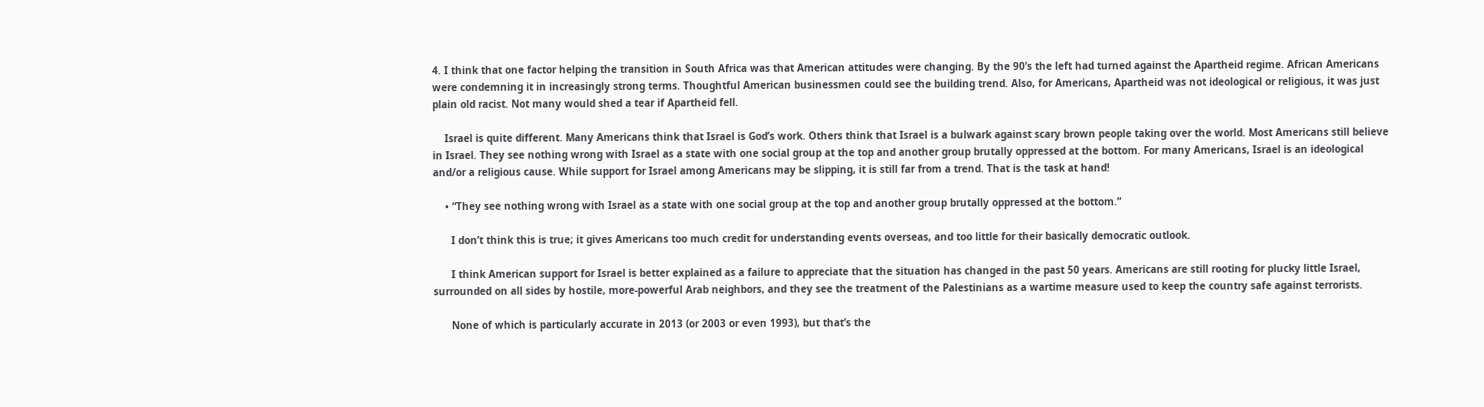4. I think that one factor helping the transition in South Africa was that American attitudes were changing. By the 90’s the left had turned against the Apartheid regime. African Americans were condemning it in increasingly strong terms. Thoughtful American businessmen could see the building trend. Also, for Americans, Apartheid was not ideological or religious, it was just plain old racist. Not many would shed a tear if Apartheid fell.

    Israel is quite different. Many Americans think that Israel is God’s work. Others think that Israel is a bulwark against scary brown people taking over the world. Most Americans still believe in Israel. They see nothing wrong with Israel as a state with one social group at the top and another group brutally oppressed at the bottom. For many Americans, Israel is an ideological and/or a religious cause. While support for Israel among Americans may be slipping, it is still far from a trend. That is the task at hand!

    • “They see nothing wrong with Israel as a state with one social group at the top and another group brutally oppressed at the bottom.”

      I don’t think this is true; it gives Americans too much credit for understanding events overseas, and too little for their basically democratic outlook.

      I think American support for Israel is better explained as a failure to appreciate that the situation has changed in the past 50 years. Americans are still rooting for plucky little Israel, surrounded on all sides by hostile, more-powerful Arab neighbors, and they see the treatment of the Palestinians as a wartime measure used to keep the country safe against terrorists.

      None of which is particularly accurate in 2013 (or 2003 or even 1993), but that’s the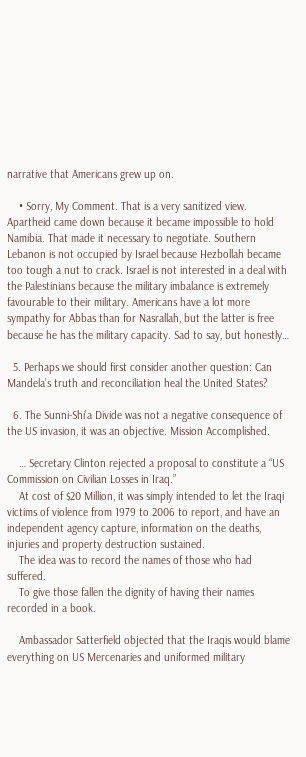narrative that Americans grew up on.

    • Sorry, My Comment. That is a very sanitized view. Apartheid came down because it became impossible to hold Namibia. That made it necessary to negotiate. Southern Lebanon is not occupied by Israel because Hezbollah became too tough a nut to crack. Israel is not interested in a deal with the Palestinians because the military imbalance is extremely favourable to their military. Americans have a lot more sympathy for Abbas than for Nasrallah, but the latter is free because he has the military capacity. Sad to say, but honestly…

  5. Perhaps we should first consider another question: Can Mandela’s truth and reconciliation heal the United States?

  6. The Sunni-Shi’a Divide was not a negative consequence of the US invasion, it was an objective. Mission Accomplished.

    … Secretary Clinton rejected a proposal to constitute a “US Commission on Civilian Losses in Iraq.”
    At cost of $20 Million, it was simply intended to let the Iraqi victims of violence from 1979 to 2006 to report, and have an independent agency capture, information on the deaths, injuries and property destruction sustained.
    The idea was to record the names of those who had suffered.
    To give those fallen the dignity of having their names recorded in a book.

    Ambassador Satterfield objected that the Iraqis would blame everything on US Mercenaries and uniformed military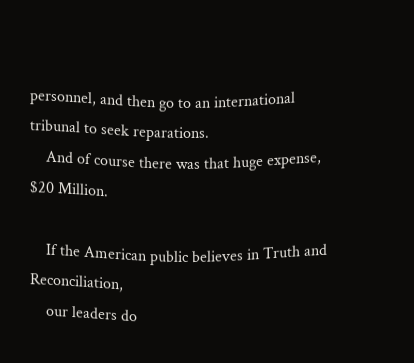personnel, and then go to an international tribunal to seek reparations.
    And of course there was that huge expense, $20 Million.

    If the American public believes in Truth and Reconciliation,
    our leaders do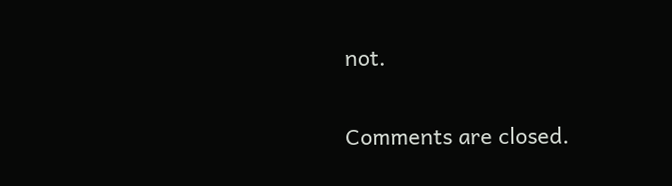not.

Comments are closed.